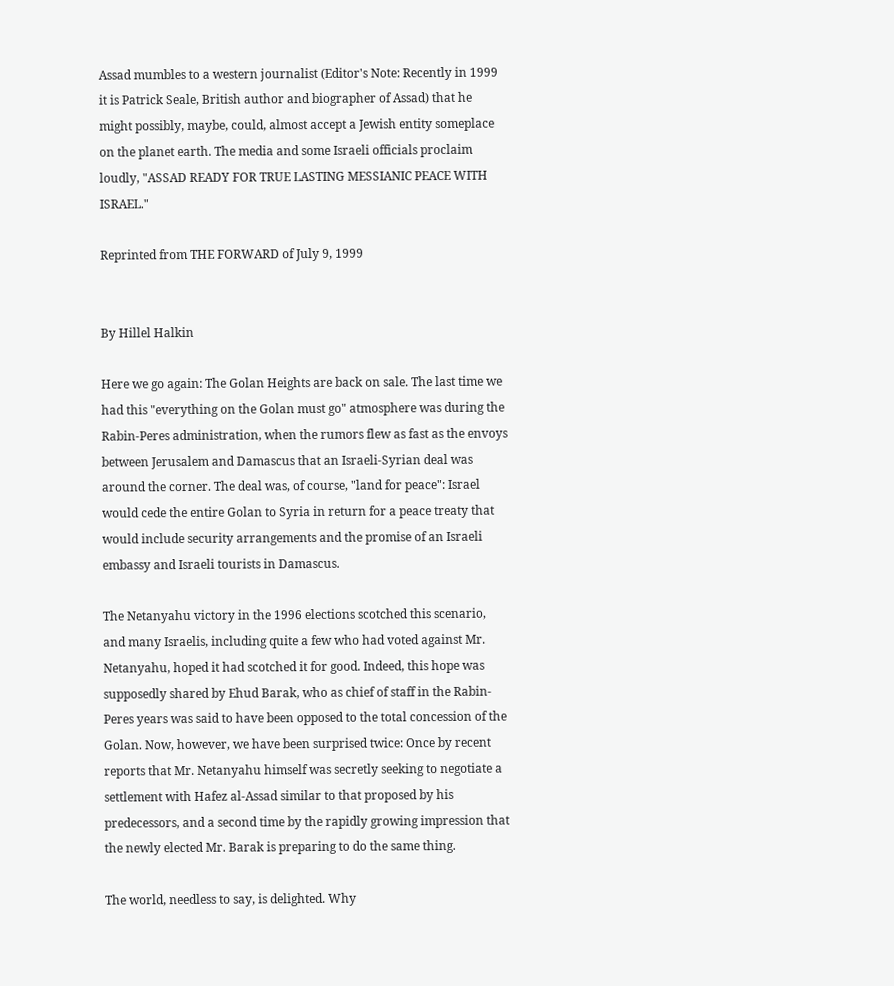Assad mumbles to a western journalist (Editor's Note: Recently in 1999 it is Patrick Seale, British author and biographer of Assad) that he might possibly, maybe, could, almost accept a Jewish entity someplace on the planet earth. The media and some Israeli officials proclaim loudly, "ASSAD READY FOR TRUE LASTING MESSIANIC PEACE WITH ISRAEL."

Reprinted from THE FORWARD of July 9, 1999


By Hillel Halkin

Here we go again: The Golan Heights are back on sale. The last time we had this "everything on the Golan must go" atmosphere was during the Rabin-Peres administration, when the rumors flew as fast as the envoys between Jerusalem and Damascus that an Israeli-Syrian deal was around the corner. The deal was, of course, "land for peace": Israel would cede the entire Golan to Syria in return for a peace treaty that would include security arrangements and the promise of an Israeli embassy and Israeli tourists in Damascus.

The Netanyahu victory in the 1996 elections scotched this scenario, and many Israelis, including quite a few who had voted against Mr. Netanyahu, hoped it had scotched it for good. Indeed, this hope was supposedly shared by Ehud Barak, who as chief of staff in the Rabin-Peres years was said to have been opposed to the total concession of the Golan. Now, however, we have been surprised twice: Once by recent reports that Mr. Netanyahu himself was secretly seeking to negotiate a settlement with Hafez al-Assad similar to that proposed by his predecessors, and a second time by the rapidly growing impression that the newly elected Mr. Barak is preparing to do the same thing.

The world, needless to say, is delighted. Why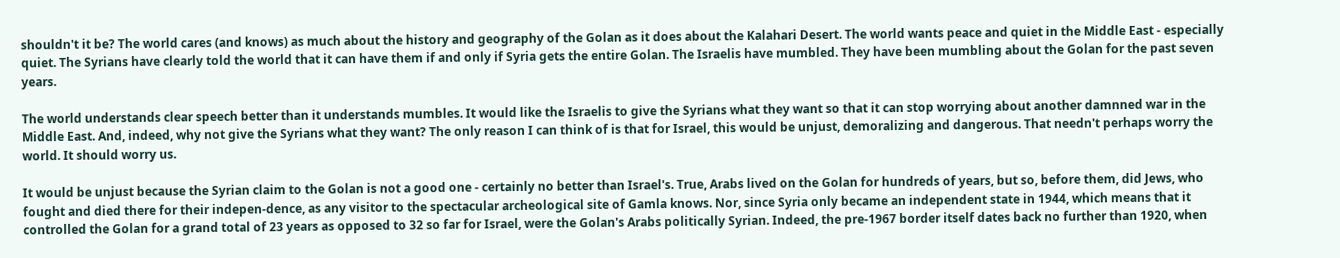shouldn't it be? The world cares (and knows) as much about the history and geography of the Golan as it does about the Kalahari Desert. The world wants peace and quiet in the Middle East - especially quiet. The Syrians have clearly told the world that it can have them if and only if Syria gets the entire Golan. The Israelis have mumbled. They have been mumbling about the Golan for the past seven years.

The world understands clear speech better than it understands mumbles. It would like the Israelis to give the Syrians what they want so that it can stop worrying about another damnned war in the Middle East. And, indeed, why not give the Syrians what they want? The only reason I can think of is that for Israel, this would be unjust, demoralizing and dangerous. That needn't perhaps worry the world. It should worry us.

It would be unjust because the Syrian claim to the Golan is not a good one - certainly no better than Israel's. True, Arabs lived on the Golan for hundreds of years, but so, before them, did Jews, who fought and died there for their indepen-dence, as any visitor to the spectacular archeological site of Gamla knows. Nor, since Syria only became an independent state in 1944, which means that it controlled the Golan for a grand total of 23 years as opposed to 32 so far for Israel, were the Golan's Arabs politically Syrian. Indeed, the pre-1967 border itself dates back no further than 1920, when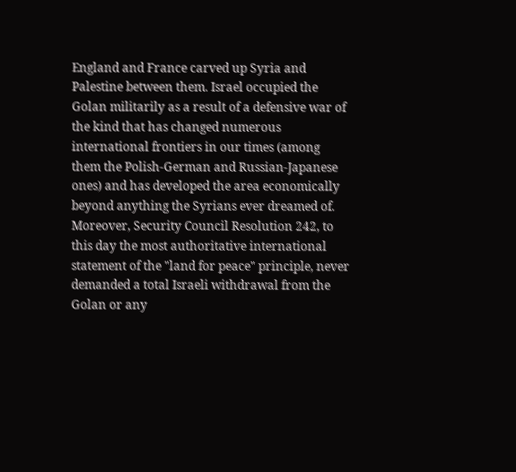England and France carved up Syria and Palestine between them. Israel occupied the Golan militarily as a result of a defensive war of the kind that has changed numerous international frontiers in our times (among them the Polish-German and Russian-Japanese ones) and has developed the area economically beyond anything the Syrians ever dreamed of. Moreover, Security Council Resolution 242, to this day the most authoritative international statement of the "land for peace" principle, never demanded a total Israeli withdrawal from the Golan or any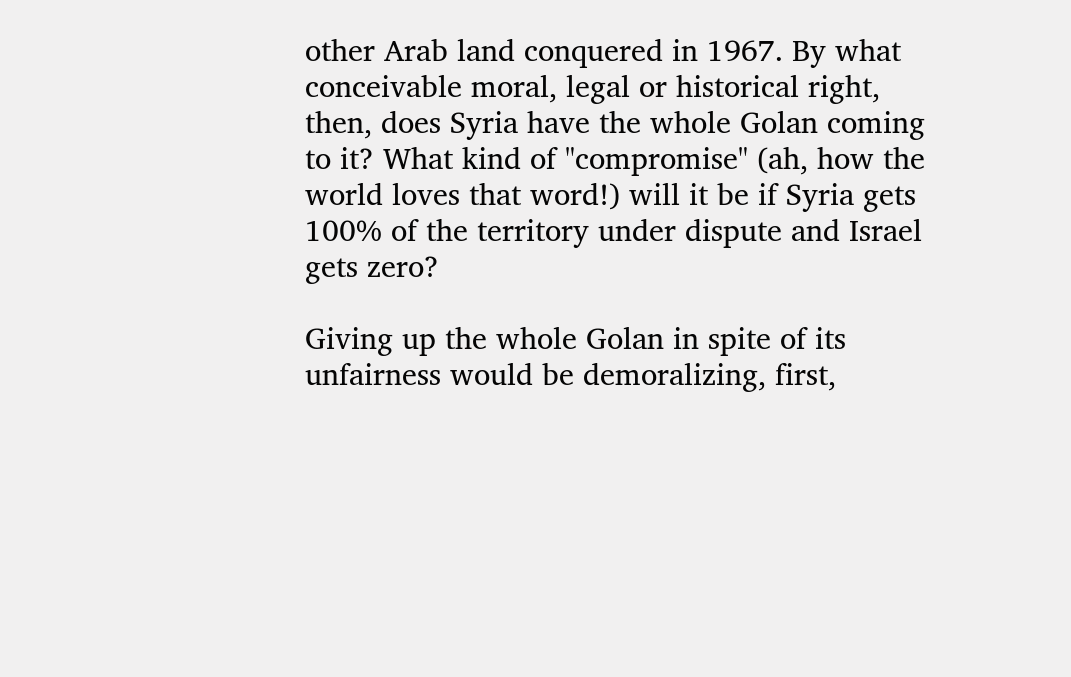other Arab land conquered in 1967. By what conceivable moral, legal or historical right, then, does Syria have the whole Golan coming to it? What kind of "compromise" (ah, how the world loves that word!) will it be if Syria gets 100% of the territory under dispute and Israel gets zero?

Giving up the whole Golan in spite of its unfairness would be demoralizing, first,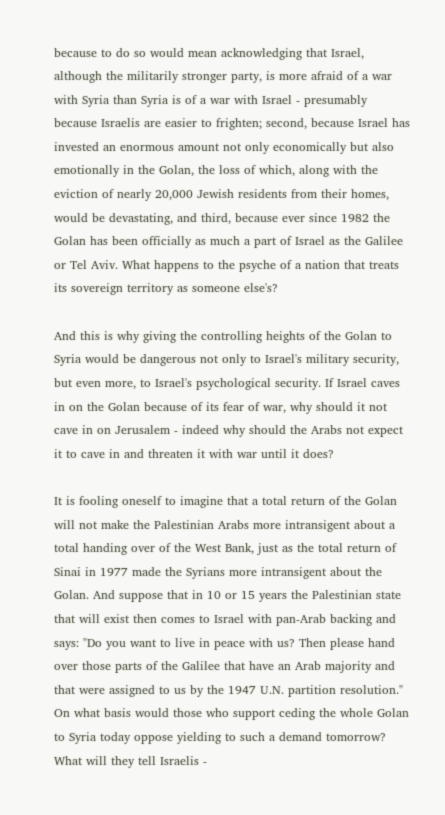because to do so would mean acknowledging that Israel, although the militarily stronger party, is more afraid of a war with Syria than Syria is of a war with Israel - presumably because Israelis are easier to frighten; second, because Israel has invested an enormous amount not only economically but also emotionally in the Golan, the loss of which, along with the eviction of nearly 20,000 Jewish residents from their homes, would be devastating, and third, because ever since 1982 the Golan has been officially as much a part of Israel as the Galilee or Tel Aviv. What happens to the psyche of a nation that treats its sovereign territory as someone else's?

And this is why giving the controlling heights of the Golan to Syria would be dangerous not only to Israel's military security, but even more, to Israel's psychological security. If Israel caves in on the Golan because of its fear of war, why should it not cave in on Jerusalem - indeed why should the Arabs not expect it to cave in and threaten it with war until it does?

It is fooling oneself to imagine that a total return of the Golan will not make the Palestinian Arabs more intransigent about a total handing over of the West Bank, just as the total return of Sinai in 1977 made the Syrians more intransigent about the Golan. And suppose that in 10 or 15 years the Palestinian state that will exist then comes to Israel with pan-Arab backing and says: "Do you want to live in peace with us? Then please hand over those parts of the Galilee that have an Arab majority and that were assigned to us by the 1947 U.N. partition resolution." On what basis would those who support ceding the whole Golan to Syria today oppose yielding to such a demand tomorrow? What will they tell Israelis -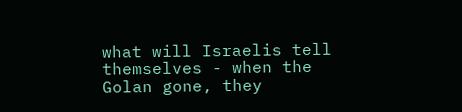what will Israelis tell themselves - when the Golan gone, they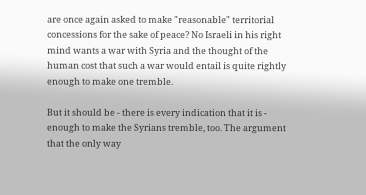are once again asked to make "reasonable" territorial concessions for the sake of peace? No Israeli in his right mind wants a war with Syria and the thought of the human cost that such a war would entail is quite rightly enough to make one tremble.

But it should be - there is every indication that it is - enough to make the Syrians tremble, too. The argument that the only way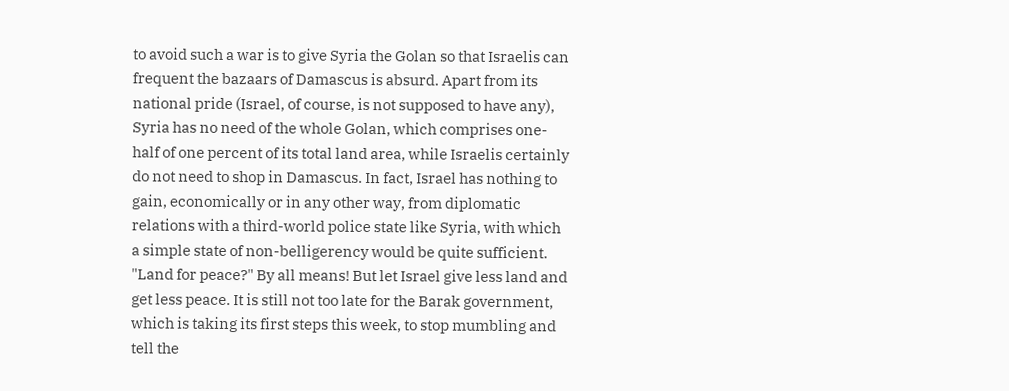to avoid such a war is to give Syria the Golan so that Israelis can frequent the bazaars of Damascus is absurd. Apart from its national pride (Israel, of course, is not supposed to have any), Syria has no need of the whole Golan, which comprises one-half of one percent of its total land area, while Israelis certainly do not need to shop in Damascus. In fact, Israel has nothing to gain, economically or in any other way, from diplomatic relations with a third-world police state like Syria, with which a simple state of non-belligerency would be quite sufficient. "Land for peace?" By all means! But let Israel give less land and get less peace. It is still not too late for the Barak government, which is taking its first steps this week, to stop mumbling and tell the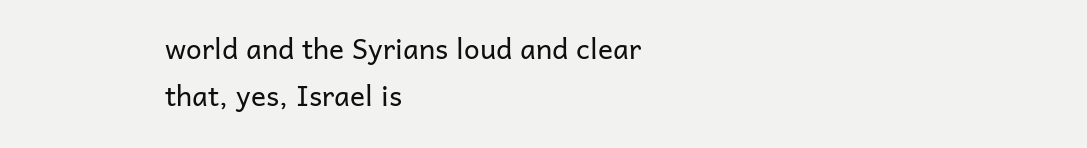world and the Syrians loud and clear that, yes, Israel is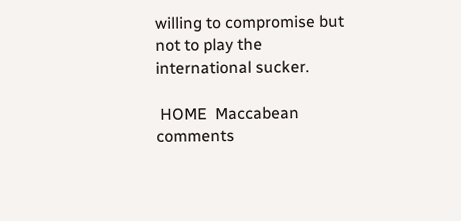willing to compromise but not to play the international sucker.

 HOME  Maccabean  comments